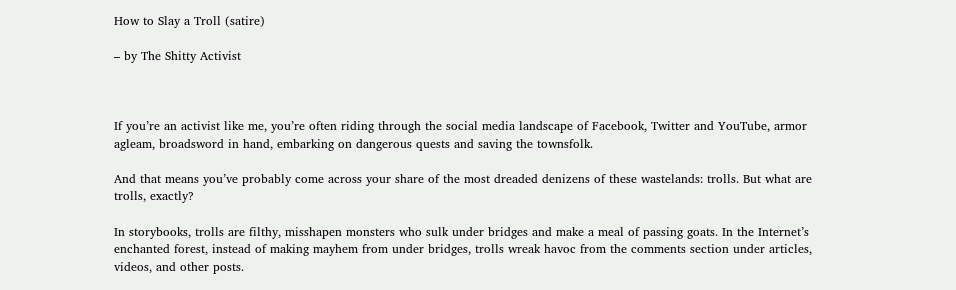How to Slay a Troll (satire)

– by The Shitty Activist



If you’re an activist like me, you’re often riding through the social media landscape of Facebook, Twitter and YouTube, armor agleam, broadsword in hand, embarking on dangerous quests and saving the townsfolk.

And that means you’ve probably come across your share of the most dreaded denizens of these wastelands: trolls. But what are trolls, exactly?

In storybooks, trolls are filthy, misshapen monsters who sulk under bridges and make a meal of passing goats. In the Internet’s enchanted forest, instead of making mayhem from under bridges, trolls wreak havoc from the comments section under articles, videos, and other posts.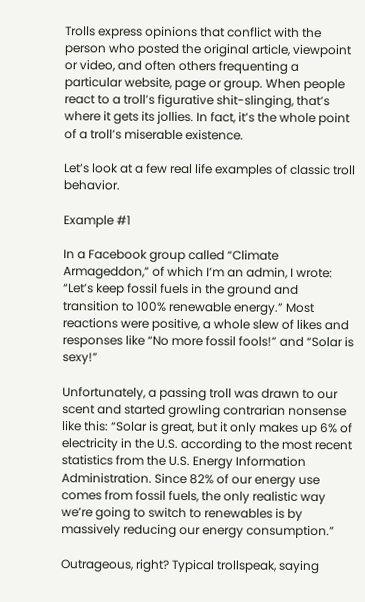Trolls express opinions that conflict with the person who posted the original article, viewpoint or video, and often others frequenting a particular website, page or group. When people react to a troll’s figurative shit-slinging, that’s where it gets its jollies. In fact, it’s the whole point of a troll’s miserable existence.

Let’s look at a few real life examples of classic troll behavior.

Example #1

In a Facebook group called “Climate Armageddon,” of which I’m an admin, I wrote: “Let’s keep fossil fuels in the ground and transition to 100% renewable energy.” Most reactions were positive, a whole slew of likes and responses like “No more fossil fools!” and “Solar is sexy!”

Unfortunately, a passing troll was drawn to our scent and started growling contrarian nonsense like this: “Solar is great, but it only makes up 6% of electricity in the U.S. according to the most recent statistics from the U.S. Energy Information Administration. Since 82% of our energy use comes from fossil fuels, the only realistic way we’re going to switch to renewables is by massively reducing our energy consumption.”

Outrageous, right? Typical trollspeak, saying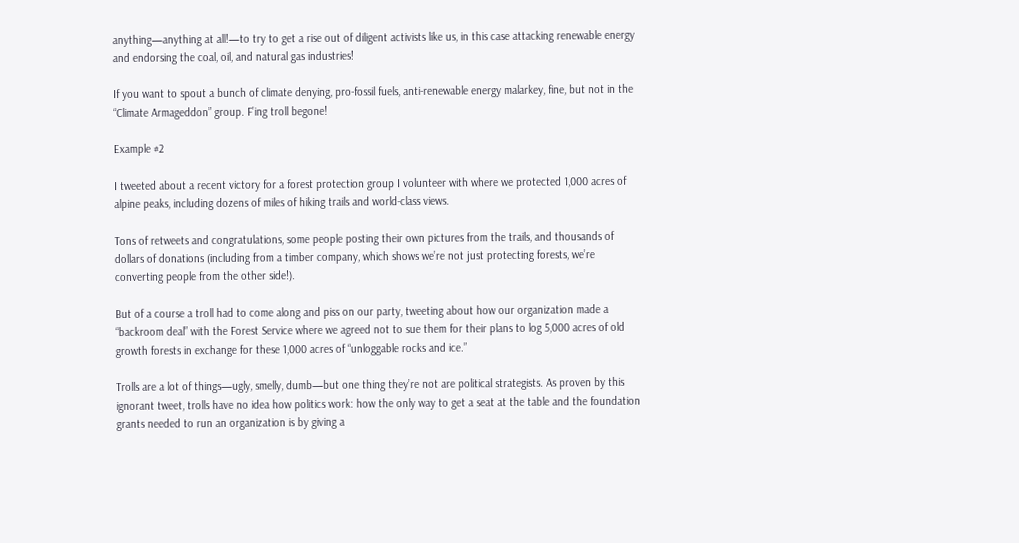anything—anything at all!—to try to get a rise out of diligent activists like us, in this case attacking renewable energy and endorsing the coal, oil, and natural gas industries!

If you want to spout a bunch of climate denying, pro-fossil fuels, anti-renewable energy malarkey, fine, but not in the “Climate Armageddon” group. F’ing troll begone!

Example #2

I tweeted about a recent victory for a forest protection group I volunteer with where we protected 1,000 acres of alpine peaks, including dozens of miles of hiking trails and world-class views.

Tons of retweets and congratulations, some people posting their own pictures from the trails, and thousands of dollars of donations (including from a timber company, which shows we’re not just protecting forests, we’re converting people from the other side!).

But of a course a troll had to come along and piss on our party, tweeting about how our organization made a “backroom deal” with the Forest Service where we agreed not to sue them for their plans to log 5,000 acres of old growth forests in exchange for these 1,000 acres of “unloggable rocks and ice.”

Trolls are a lot of things—ugly, smelly, dumb—but one thing they’re not are political strategists. As proven by this ignorant tweet, trolls have no idea how politics work: how the only way to get a seat at the table and the foundation grants needed to run an organization is by giving a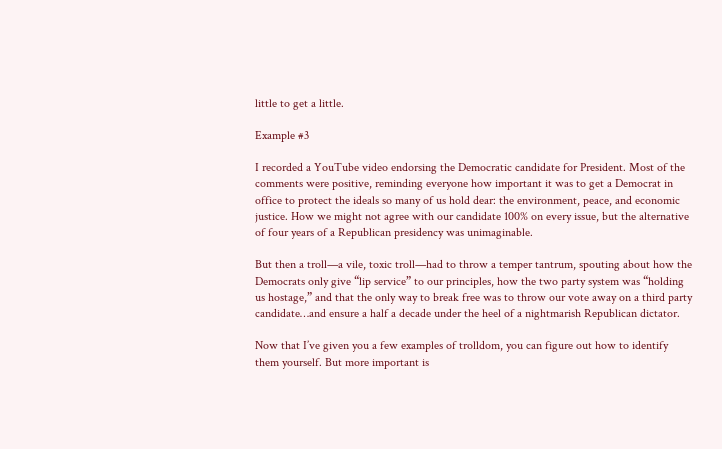little to get a little.

Example #3

I recorded a YouTube video endorsing the Democratic candidate for President. Most of the comments were positive, reminding everyone how important it was to get a Democrat in office to protect the ideals so many of us hold dear: the environment, peace, and economic justice. How we might not agree with our candidate 100% on every issue, but the alternative of four years of a Republican presidency was unimaginable.

But then a troll—a vile, toxic troll—had to throw a temper tantrum, spouting about how the Democrats only give “lip service” to our principles, how the two party system was “holding us hostage,” and that the only way to break free was to throw our vote away on a third party candidate…and ensure a half a decade under the heel of a nightmarish Republican dictator.

Now that I’ve given you a few examples of trolldom, you can figure out how to identify them yourself. But more important is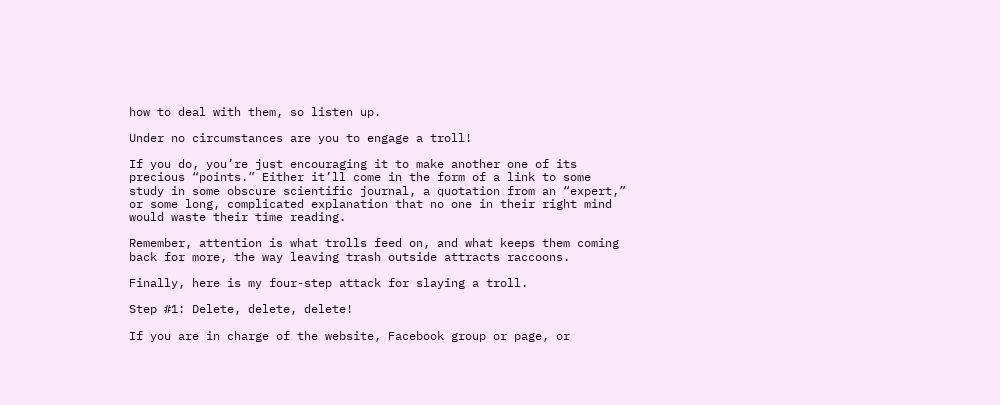how to deal with them, so listen up.

Under no circumstances are you to engage a troll!

If you do, you’re just encouraging it to make another one of its precious “points.” Either it’ll come in the form of a link to some study in some obscure scientific journal, a quotation from an “expert,” or some long, complicated explanation that no one in their right mind would waste their time reading.

Remember, attention is what trolls feed on, and what keeps them coming back for more, the way leaving trash outside attracts raccoons.

Finally, here is my four-step attack for slaying a troll.

Step #1: Delete, delete, delete!

If you are in charge of the website, Facebook group or page, or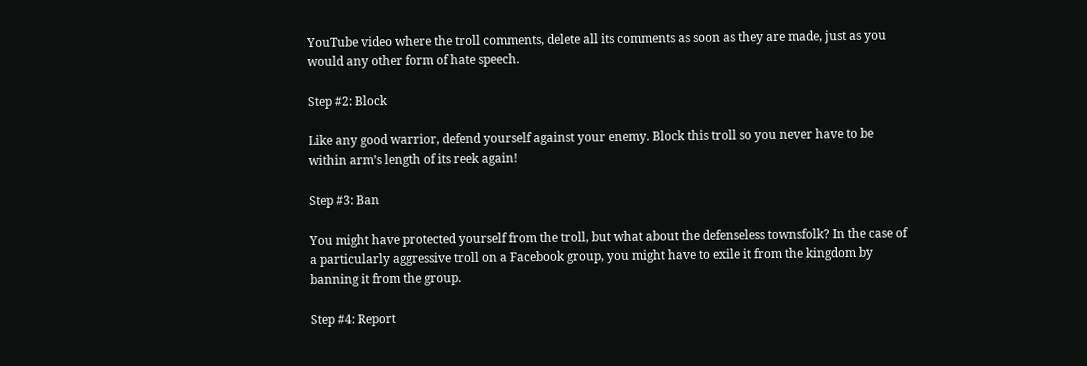YouTube video where the troll comments, delete all its comments as soon as they are made, just as you would any other form of hate speech.

Step #2: Block

Like any good warrior, defend yourself against your enemy. Block this troll so you never have to be within arm’s length of its reek again!

Step #3: Ban

You might have protected yourself from the troll, but what about the defenseless townsfolk? In the case of a particularly aggressive troll on a Facebook group, you might have to exile it from the kingdom by banning it from the group.

Step #4: Report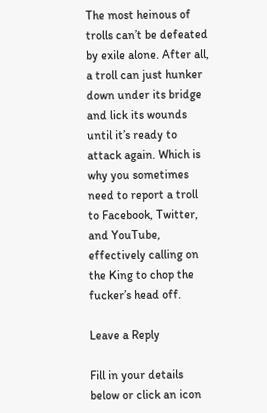The most heinous of trolls can’t be defeated by exile alone. After all, a troll can just hunker down under its bridge and lick its wounds until it’s ready to attack again. Which is why you sometimes need to report a troll to Facebook, Twitter, and YouTube, effectively calling on the King to chop the fucker’s head off.

Leave a Reply

Fill in your details below or click an icon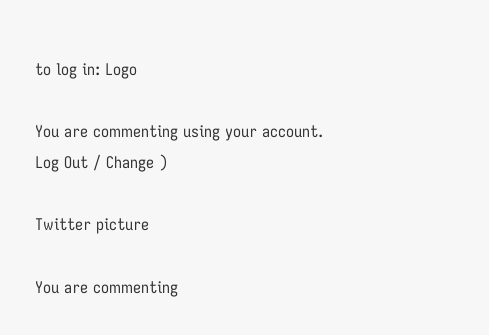to log in: Logo

You are commenting using your account. Log Out / Change )

Twitter picture

You are commenting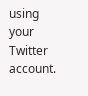using your Twitter account.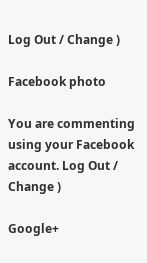Log Out / Change )

Facebook photo

You are commenting using your Facebook account. Log Out / Change )

Google+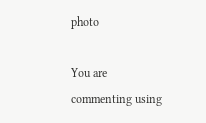photo

You are commenting using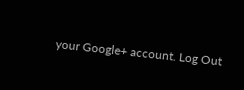your Google+ account. Log Out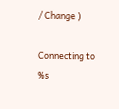/ Change )

Connecting to %s